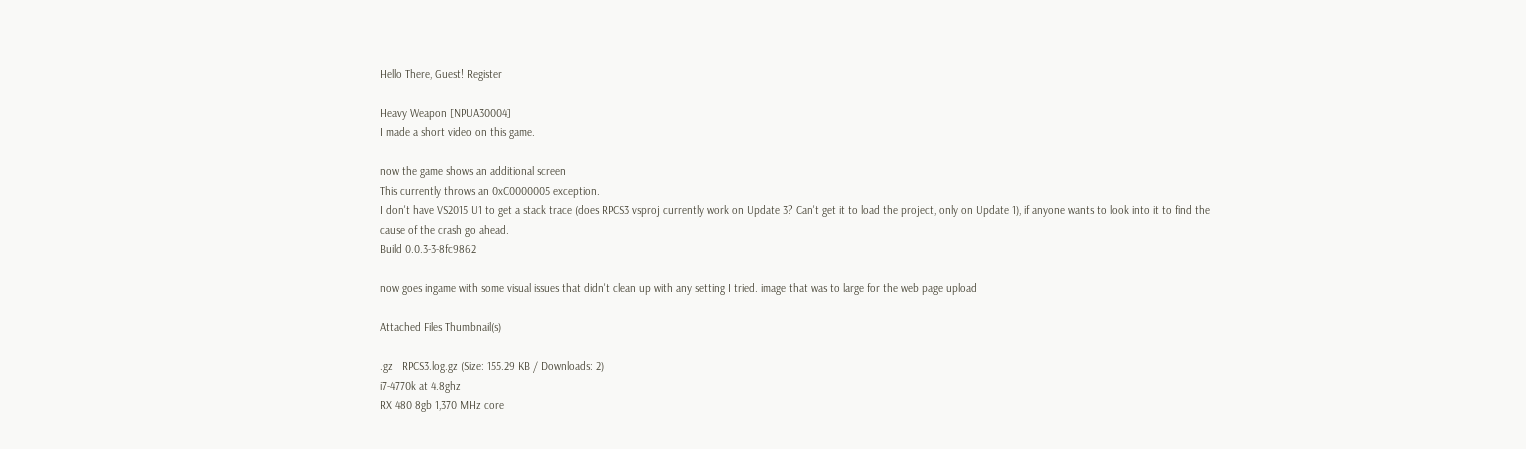Hello There, Guest! Register

Heavy Weapon [NPUA30004]
I made a short video on this game.

now the game shows an additional screen
This currently throws an 0xC0000005 exception.
I don't have VS2015 U1 to get a stack trace (does RPCS3 vsproj currently work on Update 3? Can't get it to load the project, only on Update 1), if anyone wants to look into it to find the cause of the crash go ahead.
Build 0.0.3-3-8fc9862

now goes ingame with some visual issues that didn't clean up with any setting I tried. image that was to large for the web page upload

Attached Files Thumbnail(s)

.gz   RPCS3.log.gz (Size: 155.29 KB / Downloads: 2)
i7-4770k at 4.8ghz
RX 480 8gb 1,370 MHz core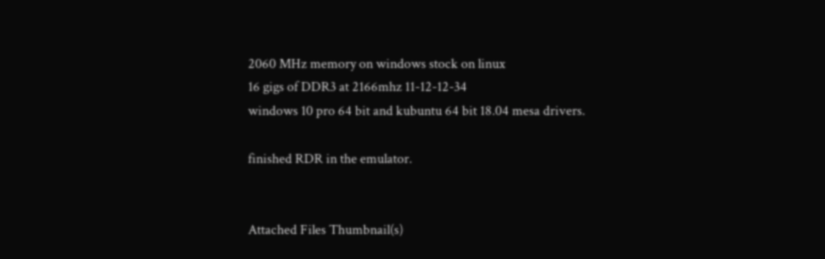2060 MHz memory on windows stock on linux
16 gigs of DDR3 at 2166mhz 11-12-12-34
windows 10 pro 64 bit and kubuntu 64 bit 18.04 mesa drivers.

finished RDR in the emulator.


Attached Files Thumbnail(s)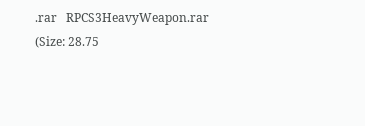.rar   RPCS3HeavyWeapon.rar (Size: 28.75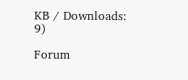KB / Downloads: 9)

Forum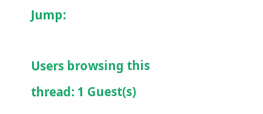Jump:

Users browsing this thread: 1 Guest(s)